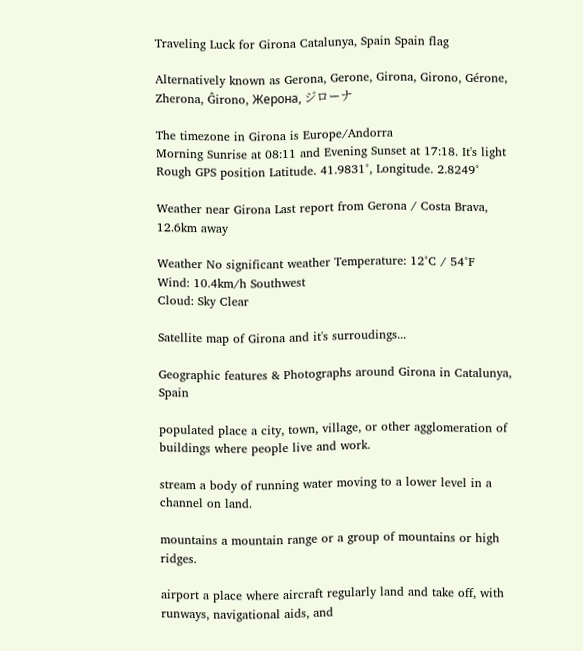Traveling Luck for Girona Catalunya, Spain Spain flag

Alternatively known as Gerona, Gerone, Girona, Girono, Gérone, Zherona, Ĝirono, Жерона, ジローナ

The timezone in Girona is Europe/Andorra
Morning Sunrise at 08:11 and Evening Sunset at 17:18. It's light
Rough GPS position Latitude. 41.9831°, Longitude. 2.8249°

Weather near Girona Last report from Gerona / Costa Brava, 12.6km away

Weather No significant weather Temperature: 12°C / 54°F
Wind: 10.4km/h Southwest
Cloud: Sky Clear

Satellite map of Girona and it's surroudings...

Geographic features & Photographs around Girona in Catalunya, Spain

populated place a city, town, village, or other agglomeration of buildings where people live and work.

stream a body of running water moving to a lower level in a channel on land.

mountains a mountain range or a group of mountains or high ridges.

airport a place where aircraft regularly land and take off, with runways, navigational aids, and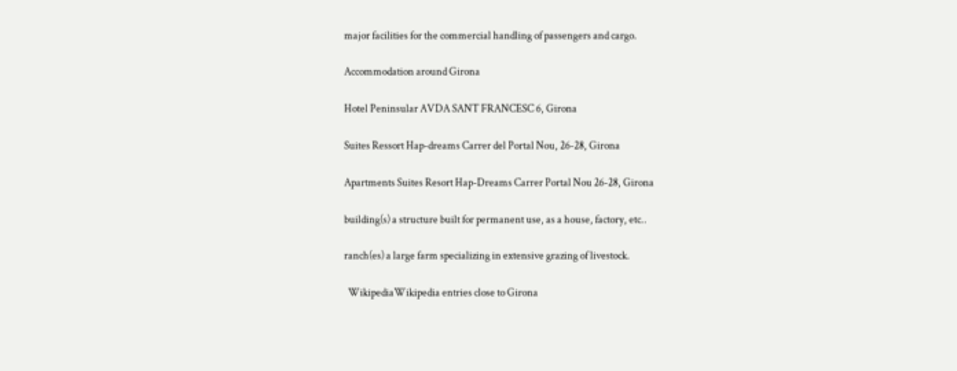major facilities for the commercial handling of passengers and cargo.

Accommodation around Girona

Hotel Peninsular AVDA SANT FRANCESC 6, Girona

Suites Ressort Hap-dreams Carrer del Portal Nou, 26-28, Girona

Apartments Suites Resort Hap-Dreams Carrer Portal Nou 26-28, Girona

building(s) a structure built for permanent use, as a house, factory, etc..

ranch(es) a large farm specializing in extensive grazing of livestock.

  WikipediaWikipedia entries close to Girona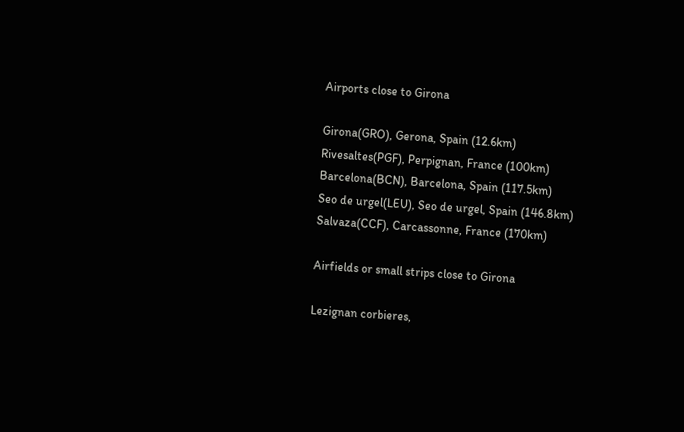Airports close to Girona

Girona(GRO), Gerona, Spain (12.6km)
Rivesaltes(PGF), Perpignan, France (100km)
Barcelona(BCN), Barcelona, Spain (117.5km)
Seo de urgel(LEU), Seo de urgel, Spain (146.8km)
Salvaza(CCF), Carcassonne, France (170km)

Airfields or small strips close to Girona

Lezignan corbieres,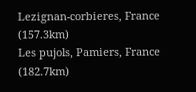Lezignan-corbieres, France (157.3km)
Les pujols, Pamiers, France (182.7km)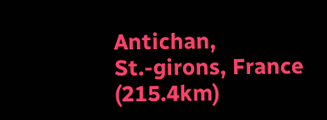Antichan, St.-girons, France (215.4km)